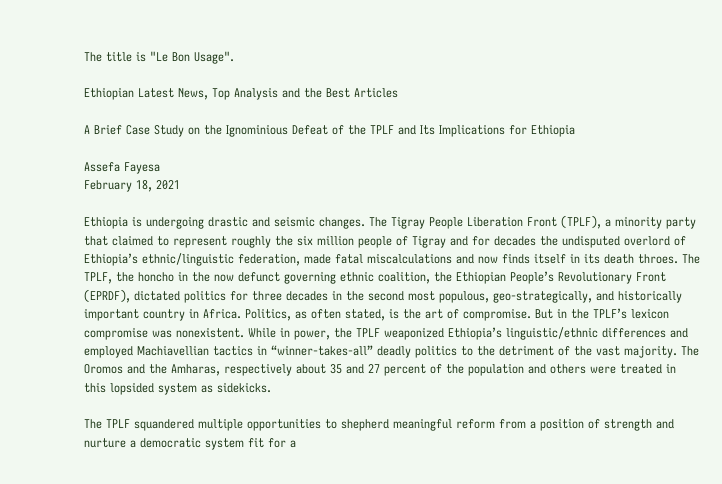The title is "Le Bon Usage".

Ethiopian Latest News, Top Analysis and the Best Articles

A Brief Case Study on the Ignominious Defeat of the TPLF and Its Implications for Ethiopia

Assefa Fayesa
February 18, 2021

Ethiopia is undergoing drastic and seismic changes. The Tigray People Liberation Front (TPLF), a minority party that claimed to represent roughly the six million people of Tigray and for decades the undisputed overlord of Ethiopia’s ethnic/linguistic federation, made fatal miscalculations and now finds itself in its death throes. The TPLF, the honcho in the now defunct governing ethnic coalition, the Ethiopian People’s Revolutionary Front (EPRDF), dictated politics for three decades in the second most populous, geo-strategically, and historically important country in Africa. Politics, as often stated, is the art of compromise. But in the TPLF’s lexicon compromise was nonexistent. While in power, the TPLF weaponized Ethiopia’s linguistic/ethnic differences and employed Machiavellian tactics in “winner-takes-all” deadly politics to the detriment of the vast majority. The Oromos and the Amharas, respectively about 35 and 27 percent of the population and others were treated in this lopsided system as sidekicks.

The TPLF squandered multiple opportunities to shepherd meaningful reform from a position of strength and nurture a democratic system fit for a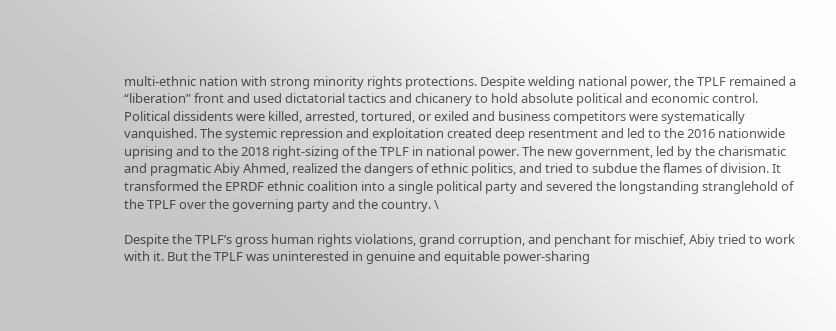multi-ethnic nation with strong minority rights protections. Despite welding national power, the TPLF remained a “liberation” front and used dictatorial tactics and chicanery to hold absolute political and economic control. Political dissidents were killed, arrested, tortured, or exiled and business competitors were systematically vanquished. The systemic repression and exploitation created deep resentment and led to the 2016 nationwide uprising and to the 2018 right-sizing of the TPLF in national power. The new government, led by the charismatic and pragmatic Abiy Ahmed, realized the dangers of ethnic politics, and tried to subdue the flames of division. It transformed the EPRDF ethnic coalition into a single political party and severed the longstanding stranglehold of the TPLF over the governing party and the country. \

Despite the TPLF’s gross human rights violations, grand corruption, and penchant for mischief, Abiy tried to work with it. But the TPLF was uninterested in genuine and equitable power-sharing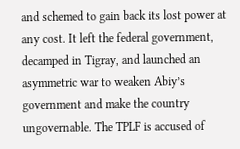and schemed to gain back its lost power at any cost. It left the federal government, decamped in Tigray, and launched an asymmetric war to weaken Abiy’s government and make the country ungovernable. The TPLF is accused of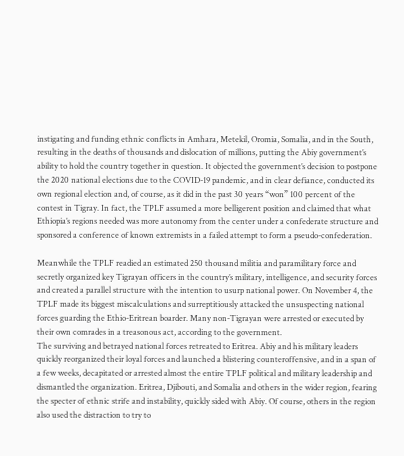instigating and funding ethnic conflicts in Amhara, Metekil, Oromia, Somalia, and in the South, resulting in the deaths of thousands and dislocation of millions, putting the Abiy government’s ability to hold the country together in question. It objected the government’s decision to postpone the 2020 national elections due to the COVID-19 pandemic, and in clear defiance, conducted its own regional election and, of course, as it did in the past 30 years “won” 100 percent of the contest in Tigray. In fact, the TPLF assumed a more belligerent position and claimed that what Ethiopia’s regions needed was more autonomy from the center under a confederate structure and sponsored a conference of known extremists in a failed attempt to form a pseudo-confederation.

Meanwhile the TPLF readied an estimated 250 thousand militia and paramilitary force and secretly organized key Tigrayan officers in the country’s military, intelligence, and security forces and created a parallel structure with the intention to usurp national power. On November 4, the TPLF made its biggest miscalculations and surreptitiously attacked the unsuspecting national forces guarding the Ethio-Eritrean boarder. Many non-Tigrayan were arrested or executed by their own comrades in a treasonous act, according to the government.
The surviving and betrayed national forces retreated to Eritrea. Abiy and his military leaders quickly reorganized their loyal forces and launched a blistering counteroffensive, and in a span of a few weeks, decapitated or arrested almost the entire TPLF political and military leadership and dismantled the organization. Eritrea, Djibouti, and Somalia and others in the wider region, fearing the specter of ethnic strife and instability, quickly sided with Abiy. Of course, others in the region also used the distraction to try to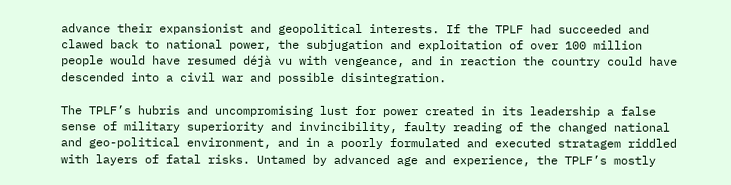advance their expansionist and geopolitical interests. If the TPLF had succeeded and clawed back to national power, the subjugation and exploitation of over 100 million people would have resumed déjà vu with vengeance, and in reaction the country could have descended into a civil war and possible disintegration.

The TPLF’s hubris and uncompromising lust for power created in its leadership a false sense of military superiority and invincibility, faulty reading of the changed national and geo-political environment, and in a poorly formulated and executed stratagem riddled with layers of fatal risks. Untamed by advanced age and experience, the TPLF’s mostly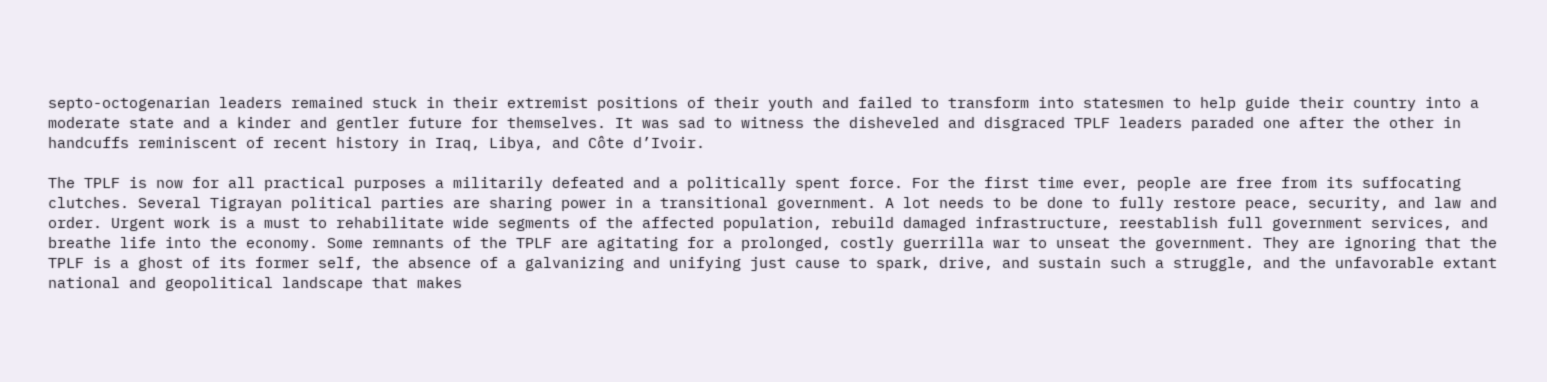septo-octogenarian leaders remained stuck in their extremist positions of their youth and failed to transform into statesmen to help guide their country into a moderate state and a kinder and gentler future for themselves. It was sad to witness the disheveled and disgraced TPLF leaders paraded one after the other in handcuffs reminiscent of recent history in Iraq, Libya, and Côte d’Ivoir.

The TPLF is now for all practical purposes a militarily defeated and a politically spent force. For the first time ever, people are free from its suffocating clutches. Several Tigrayan political parties are sharing power in a transitional government. A lot needs to be done to fully restore peace, security, and law and order. Urgent work is a must to rehabilitate wide segments of the affected population, rebuild damaged infrastructure, reestablish full government services, and breathe life into the economy. Some remnants of the TPLF are agitating for a prolonged, costly guerrilla war to unseat the government. They are ignoring that the TPLF is a ghost of its former self, the absence of a galvanizing and unifying just cause to spark, drive, and sustain such a struggle, and the unfavorable extant national and geopolitical landscape that makes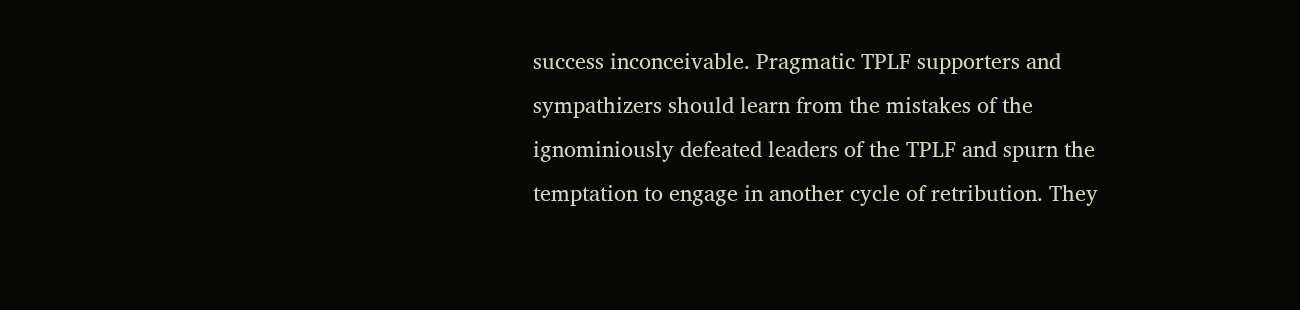success inconceivable. Pragmatic TPLF supporters and sympathizers should learn from the mistakes of the ignominiously defeated leaders of the TPLF and spurn the temptation to engage in another cycle of retribution. They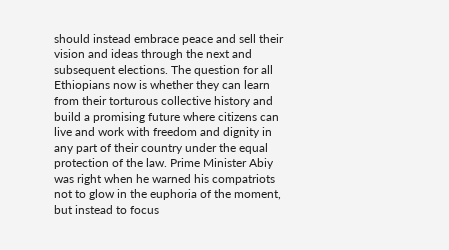should instead embrace peace and sell their vision and ideas through the next and subsequent elections. The question for all Ethiopians now is whether they can learn from their torturous collective history and build a promising future where citizens can live and work with freedom and dignity in any part of their country under the equal protection of the law. Prime Minister Abiy was right when he warned his compatriots not to glow in the euphoria of the moment, but instead to focus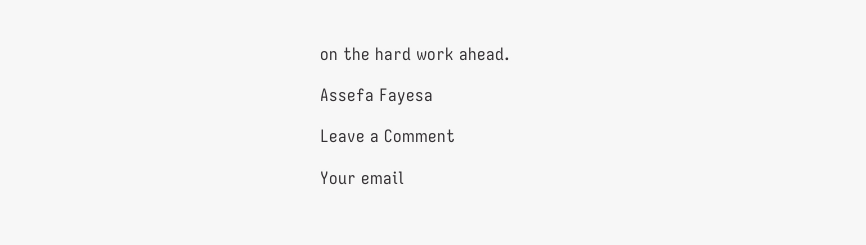on the hard work ahead.

Assefa Fayesa

Leave a Comment

Your email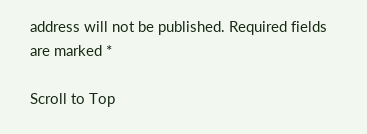address will not be published. Required fields are marked *

Scroll to Top